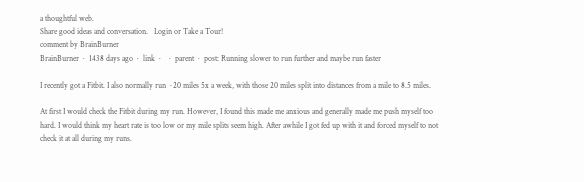a thoughtful web.
Share good ideas and conversation.   Login or Take a Tour!
comment by BrainBurner
BrainBurner  ·  1438 days ago  ·  link  ·    ·  parent  ·  post: Running slower to run further and maybe run faster

I recently got a Fitbit. I also normally run ~20 miles 5x a week, with those 20 miles split into distances from a mile to 8.5 miles.

At first I would check the Fitbit during my run. However, I found this made me anxious and generally made me push myself too hard. I would think my heart rate is too low or my mile splits seem high. After awhile I got fed up with it and forced myself to not check it at all during my runs.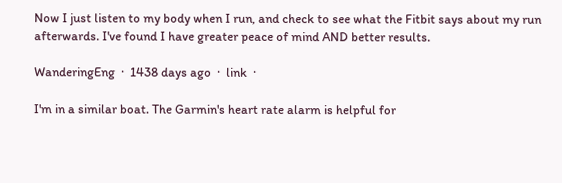Now I just listen to my body when I run, and check to see what the Fitbit says about my run afterwards. I've found I have greater peace of mind AND better results.

WanderingEng  ·  1438 days ago  ·  link  ·

I'm in a similar boat. The Garmin's heart rate alarm is helpful for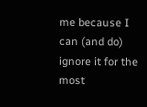me because I can (and do) ignore it for the most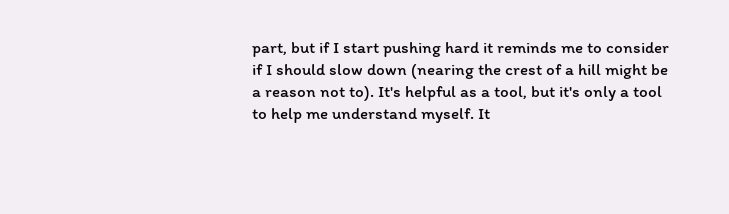part, but if I start pushing hard it reminds me to consider if I should slow down (nearing the crest of a hill might be a reason not to). It's helpful as a tool, but it's only a tool to help me understand myself. It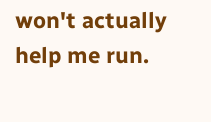won't actually help me run.